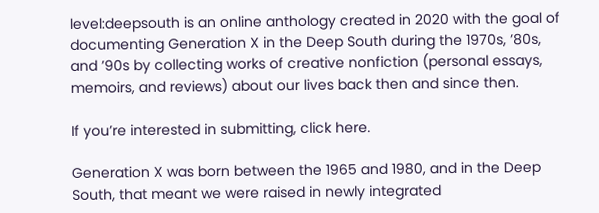level:deepsouth is an online anthology created in 2020 with the goal of documenting Generation X in the Deep South during the 1970s, ’80s, and ’90s by collecting works of creative nonfiction (personal essays, memoirs, and reviews) about our lives back then and since then.

If you’re interested in submitting, click here.

Generation X was born between the 1965 and 1980, and in the Deep South, that meant we were raised in newly integrated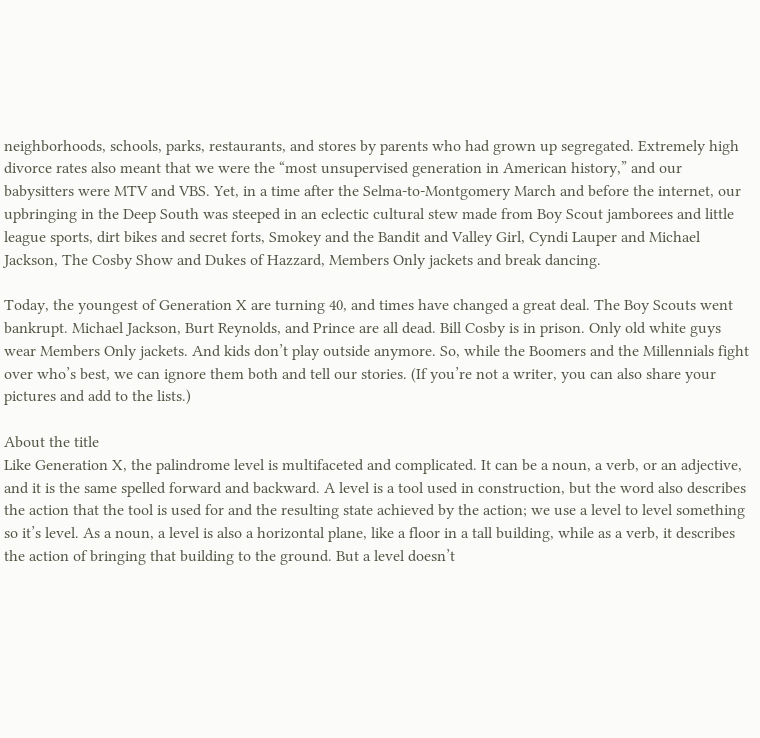neighborhoods, schools, parks, restaurants, and stores by parents who had grown up segregated. Extremely high divorce rates also meant that we were the “most unsupervised generation in American history,” and our babysitters were MTV and VBS. Yet, in a time after the Selma-to-Montgomery March and before the internet, our upbringing in the Deep South was steeped in an eclectic cultural stew made from Boy Scout jamborees and little league sports, dirt bikes and secret forts, Smokey and the Bandit and Valley Girl, Cyndi Lauper and Michael Jackson, The Cosby Show and Dukes of Hazzard, Members Only jackets and break dancing.

Today, the youngest of Generation X are turning 40, and times have changed a great deal. The Boy Scouts went bankrupt. Michael Jackson, Burt Reynolds, and Prince are all dead. Bill Cosby is in prison. Only old white guys wear Members Only jackets. And kids don’t play outside anymore. So, while the Boomers and the Millennials fight over who’s best, we can ignore them both and tell our stories. (If you’re not a writer, you can also share your pictures and add to the lists.)

About the title
Like Generation X, the palindrome level is multifaceted and complicated. It can be a noun, a verb, or an adjective, and it is the same spelled forward and backward. A level is a tool used in construction, but the word also describes the action that the tool is used for and the resulting state achieved by the action; we use a level to level something so it’s level. As a noun, a level is also a horizontal plane, like a floor in a tall building, while as a verb, it describes the action of bringing that building to the ground. But a level doesn’t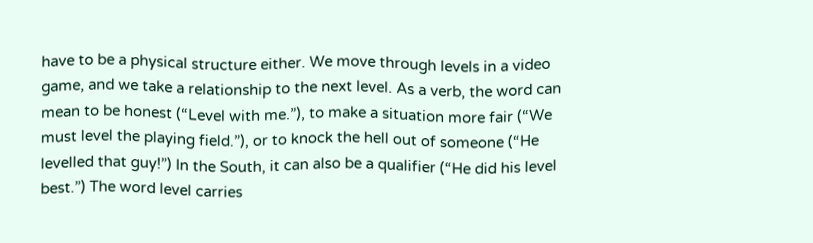have to be a physical structure either. We move through levels in a video game, and we take a relationship to the next level. As a verb, the word can mean to be honest (“Level with me.”), to make a situation more fair (“We must level the playing field.”), or to knock the hell out of someone (“He levelled that guy!”) In the South, it can also be a qualifier (“He did his level best.”) The word level carries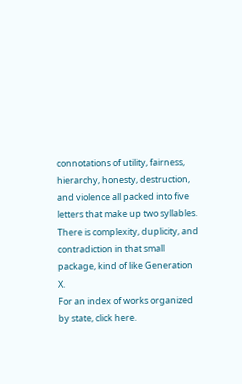connotations of utility, fairness, hierarchy, honesty, destruction, and violence all packed into five letters that make up two syllables. There is complexity, duplicity, and contradiction in that small package, kind of like Generation X.
For an index of works organized by state, click here.